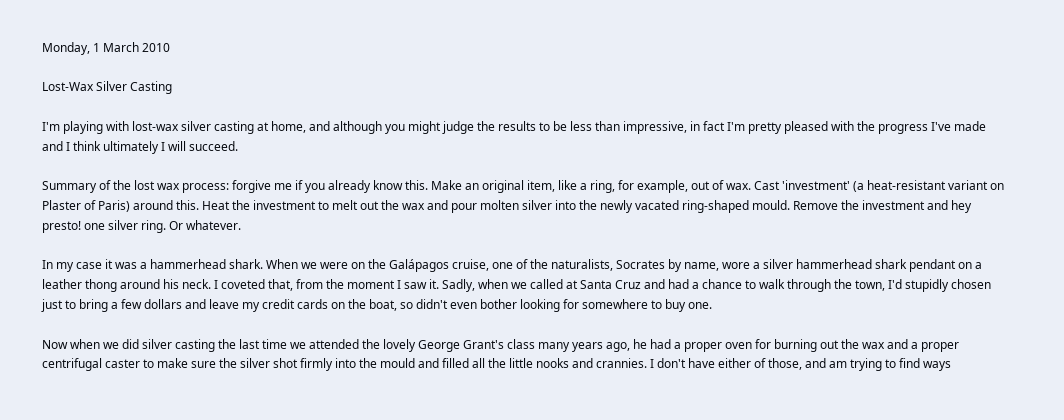Monday, 1 March 2010

Lost-Wax Silver Casting

I'm playing with lost-wax silver casting at home, and although you might judge the results to be less than impressive, in fact I'm pretty pleased with the progress I've made and I think ultimately I will succeed.

Summary of the lost wax process: forgive me if you already know this. Make an original item, like a ring, for example, out of wax. Cast 'investment' (a heat-resistant variant on Plaster of Paris) around this. Heat the investment to melt out the wax and pour molten silver into the newly vacated ring-shaped mould. Remove the investment and hey presto! one silver ring. Or whatever.

In my case it was a hammerhead shark. When we were on the Galápagos cruise, one of the naturalists, Socrates by name, wore a silver hammerhead shark pendant on a leather thong around his neck. I coveted that, from the moment I saw it. Sadly, when we called at Santa Cruz and had a chance to walk through the town, I'd stupidly chosen just to bring a few dollars and leave my credit cards on the boat, so didn't even bother looking for somewhere to buy one.

Now when we did silver casting the last time we attended the lovely George Grant's class many years ago, he had a proper oven for burning out the wax and a proper centrifugal caster to make sure the silver shot firmly into the mould and filled all the little nooks and crannies. I don't have either of those, and am trying to find ways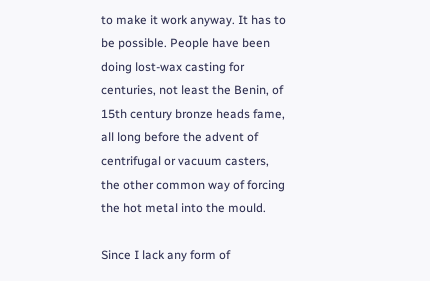to make it work anyway. It has to be possible. People have been doing lost-wax casting for centuries, not least the Benin, of 15th century bronze heads fame, all long before the advent of centrifugal or vacuum casters, the other common way of forcing the hot metal into the mould.

Since I lack any form of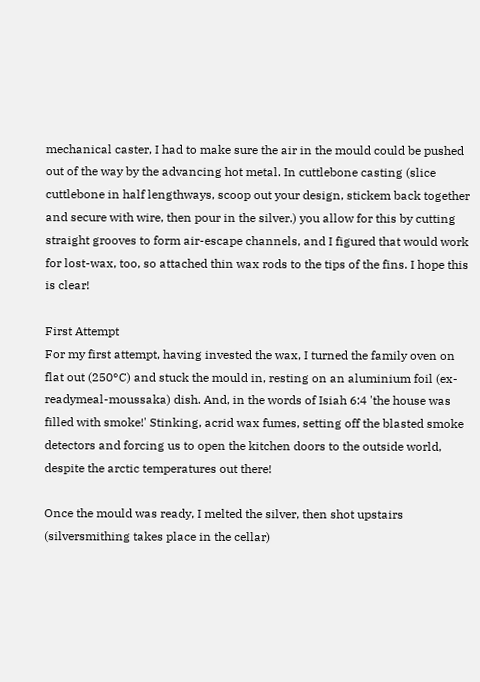mechanical caster, I had to make sure the air in the mould could be pushed out of the way by the advancing hot metal. In cuttlebone casting (slice cuttlebone in half lengthways, scoop out your design, stickem back together and secure with wire, then pour in the silver.) you allow for this by cutting straight grooves to form air-escape channels, and I figured that would work for lost-wax, too, so attached thin wax rods to the tips of the fins. I hope this is clear!

First Attempt
For my first attempt, having invested the wax, I turned the family oven on flat out (250°C) and stuck the mould in, resting on an aluminium foil (ex-readymeal-moussaka) dish. And, in the words of Isiah 6:4 'the house was filled with smoke!' Stinking, acrid wax fumes, setting off the blasted smoke detectors and forcing us to open the kitchen doors to the outside world, despite the arctic temperatures out there!

Once the mould was ready, I melted the silver, then shot upstairs (silversmithing takes place in the cellar)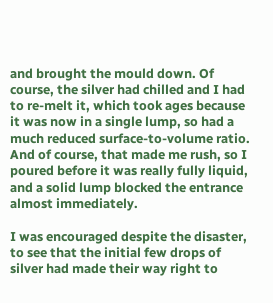and brought the mould down. Of course, the silver had chilled and I had to re-melt it, which took ages because it was now in a single lump, so had a much reduced surface-to-volume ratio. And of course, that made me rush, so I poured before it was really fully liquid, and a solid lump blocked the entrance almost immediately.

I was encouraged despite the disaster, to see that the initial few drops of silver had made their way right to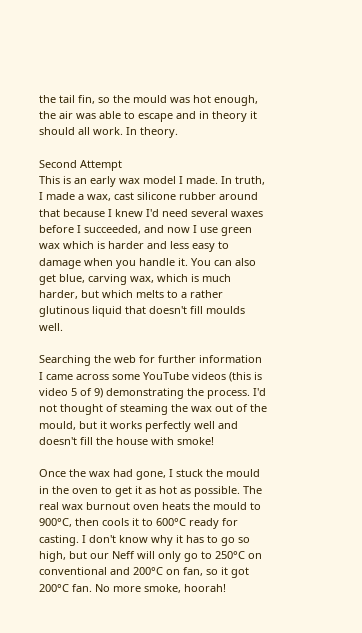the tail fin, so the mould was hot enough, the air was able to escape and in theory it should all work. In theory.

Second Attempt
This is an early wax model I made. In truth, I made a wax, cast silicone rubber around that because I knew I'd need several waxes before I succeeded, and now I use green wax which is harder and less easy to damage when you handle it. You can also get blue, carving wax, which is much harder, but which melts to a rather glutinous liquid that doesn't fill moulds well.

Searching the web for further information I came across some YouTube videos (this is video 5 of 9) demonstrating the process. I'd not thought of steaming the wax out of the mould, but it works perfectly well and doesn't fill the house with smoke!

Once the wax had gone, I stuck the mould in the oven to get it as hot as possible. The real wax burnout oven heats the mould to 900°C, then cools it to 600°C ready for casting. I don't know why it has to go so high, but our Neff will only go to 250°C on conventional and 200°C on fan, so it got 200°C fan. No more smoke, hoorah!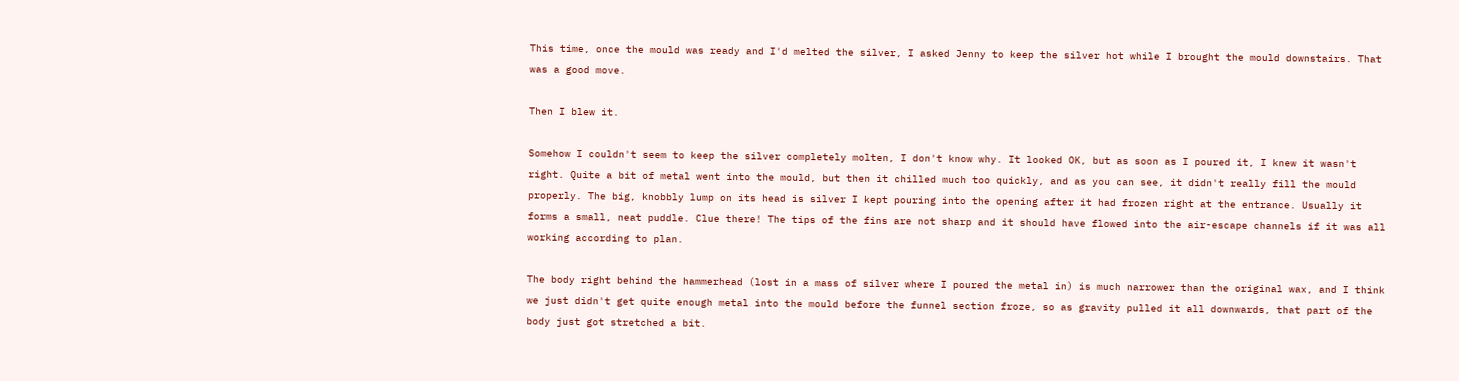This time, once the mould was ready and I'd melted the silver, I asked Jenny to keep the silver hot while I brought the mould downstairs. That was a good move.

Then I blew it.

Somehow I couldn't seem to keep the silver completely molten, I don't know why. It looked OK, but as soon as I poured it, I knew it wasn't right. Quite a bit of metal went into the mould, but then it chilled much too quickly, and as you can see, it didn't really fill the mould properly. The big, knobbly lump on its head is silver I kept pouring into the opening after it had frozen right at the entrance. Usually it forms a small, neat puddle. Clue there! The tips of the fins are not sharp and it should have flowed into the air-escape channels if it was all working according to plan.

The body right behind the hammerhead (lost in a mass of silver where I poured the metal in) is much narrower than the original wax, and I think we just didn't get quite enough metal into the mould before the funnel section froze, so as gravity pulled it all downwards, that part of the body just got stretched a bit.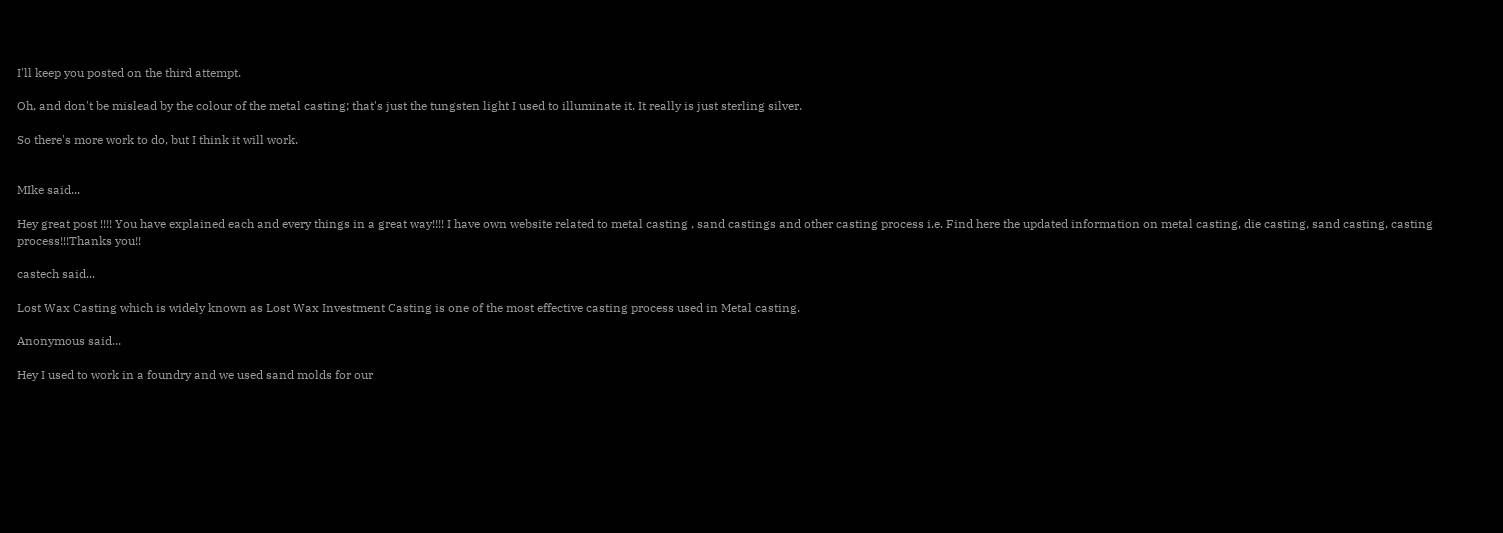I'll keep you posted on the third attempt.

Oh, and don't be mislead by the colour of the metal casting; that's just the tungsten light I used to illuminate it. It really is just sterling silver.

So there's more work to do, but I think it will work.


MIke said...

Hey great post !!!! You have explained each and every things in a great way!!!! I have own website related to metal casting , sand castings and other casting process i.e. Find here the updated information on metal casting, die casting, sand casting, casting process!!!Thanks you!!

castech said...

Lost Wax Casting which is widely known as Lost Wax Investment Casting is one of the most effective casting process used in Metal casting.

Anonymous said...

Hey I used to work in a foundry and we used sand molds for our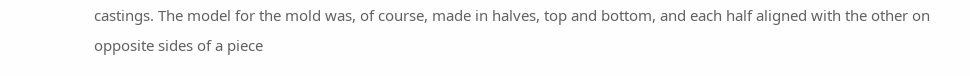castings. The model for the mold was, of course, made in halves, top and bottom, and each half aligned with the other on opposite sides of a piece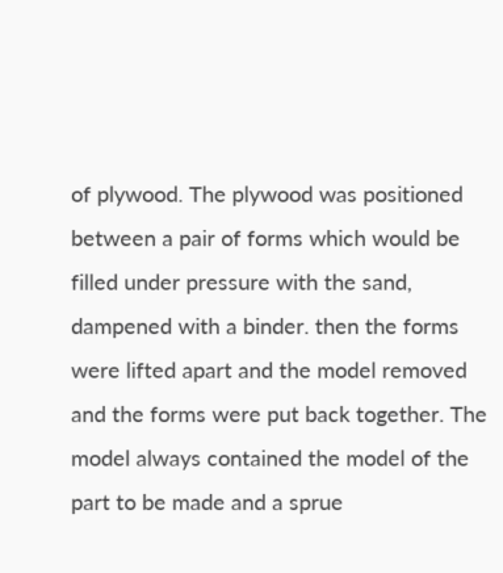of plywood. The plywood was positioned between a pair of forms which would be filled under pressure with the sand, dampened with a binder. then the forms were lifted apart and the model removed and the forms were put back together. The model always contained the model of the part to be made and a sprue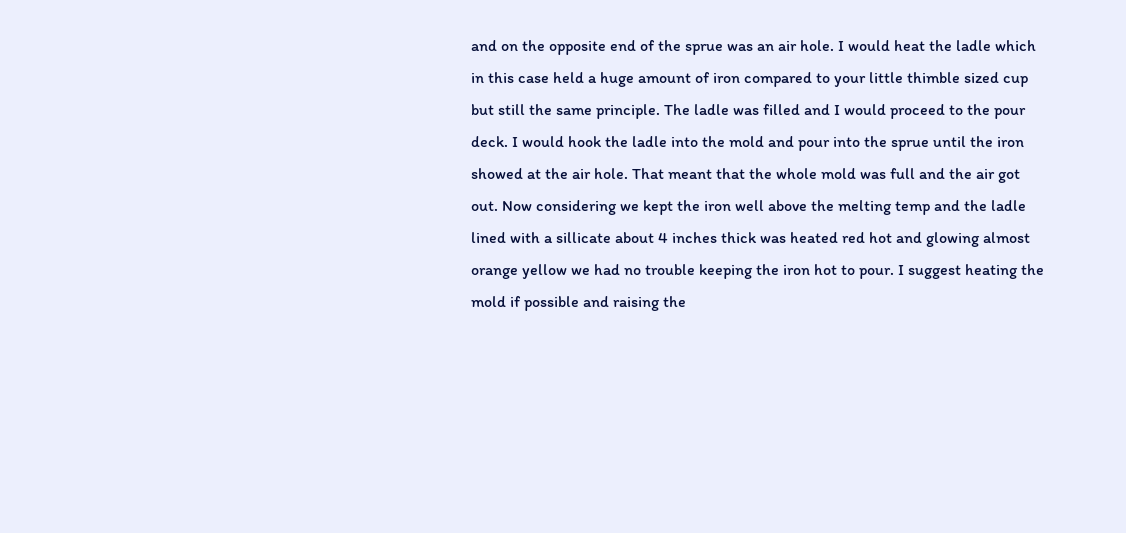and on the opposite end of the sprue was an air hole. I would heat the ladle which in this case held a huge amount of iron compared to your little thimble sized cup but still the same principle. The ladle was filled and I would proceed to the pour deck. I would hook the ladle into the mold and pour into the sprue until the iron showed at the air hole. That meant that the whole mold was full and the air got out. Now considering we kept the iron well above the melting temp and the ladle lined with a sillicate about 4 inches thick was heated red hot and glowing almost orange yellow we had no trouble keeping the iron hot to pour. I suggest heating the mold if possible and raising the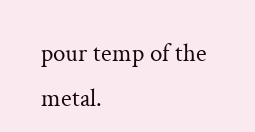pour temp of the metal.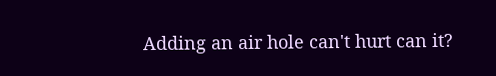Adding an air hole can't hurt can it?